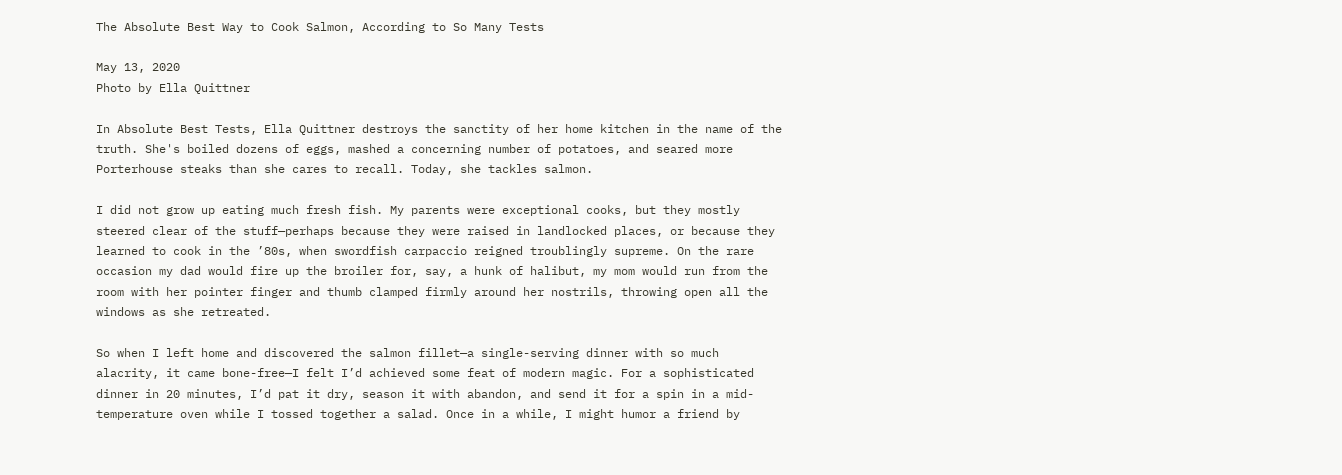The Absolute Best Way to Cook Salmon, According to So Many Tests

May 13, 2020
Photo by Ella Quittner

In Absolute Best Tests, Ella Quittner destroys the sanctity of her home kitchen in the name of the truth. She's boiled dozens of eggs, mashed a concerning number of potatoes, and seared more Porterhouse steaks than she cares to recall. Today, she tackles salmon.

I did not grow up eating much fresh fish. My parents were exceptional cooks, but they mostly steered clear of the stuff—perhaps because they were raised in landlocked places, or because they learned to cook in the ’80s, when swordfish carpaccio reigned troublingly supreme. On the rare occasion my dad would fire up the broiler for, say, a hunk of halibut, my mom would run from the room with her pointer finger and thumb clamped firmly around her nostrils, throwing open all the windows as she retreated.

So when I left home and discovered the salmon fillet—a single-serving dinner with so much alacrity, it came bone-free—I felt I’d achieved some feat of modern magic. For a sophisticated dinner in 20 minutes, I’d pat it dry, season it with abandon, and send it for a spin in a mid-temperature oven while I tossed together a salad. Once in a while, I might humor a friend by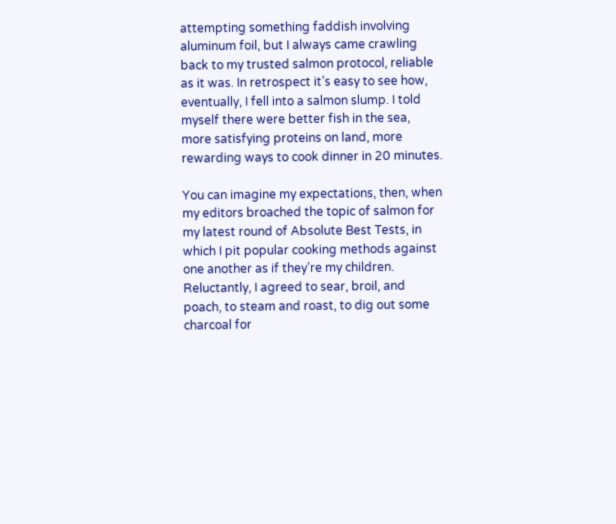attempting something faddish involving aluminum foil, but I always came crawling back to my trusted salmon protocol, reliable as it was. In retrospect it’s easy to see how, eventually, I fell into a salmon slump. I told myself there were better fish in the sea, more satisfying proteins on land, more rewarding ways to cook dinner in 20 minutes.

You can imagine my expectations, then, when my editors broached the topic of salmon for my latest round of Absolute Best Tests, in which I pit popular cooking methods against one another as if they’re my children. Reluctantly, I agreed to sear, broil, and poach, to steam and roast, to dig out some charcoal for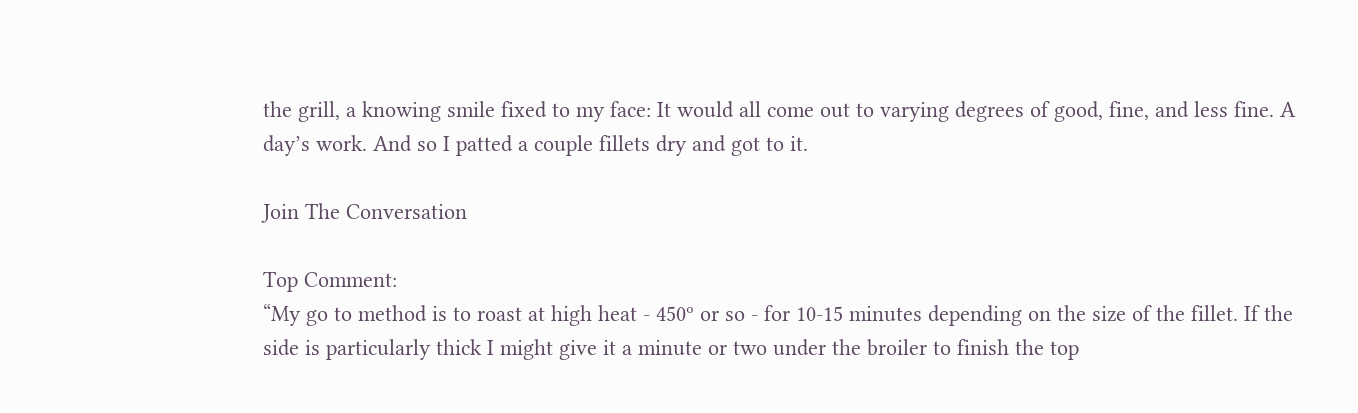the grill, a knowing smile fixed to my face: It would all come out to varying degrees of good, fine, and less fine. A day’s work. And so I patted a couple fillets dry and got to it.

Join The Conversation

Top Comment:
“My go to method is to roast at high heat - 450º or so - for 10-15 minutes depending on the size of the fillet. If the side is particularly thick I might give it a minute or two under the broiler to finish the top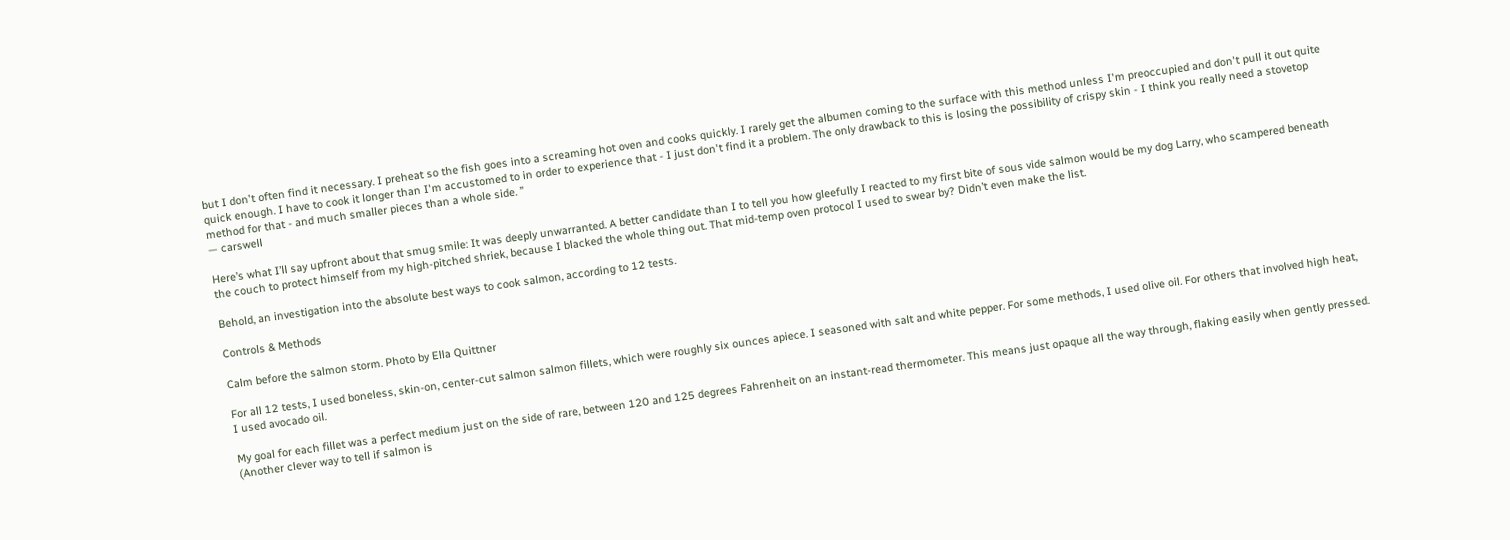but I don't often find it necessary. I preheat so the fish goes into a screaming hot oven and cooks quickly. I rarely get the albumen coming to the surface with this method unless I'm preoccupied and don't pull it out quite quick enough. I have to cook it longer than I'm accustomed to in order to experience that - I just don't find it a problem. The only drawback to this is losing the possibility of crispy skin - I think you really need a stovetop method for that - and much smaller pieces than a whole side. ”
— carswell

Here’s what I’ll say upfront about that smug smile: It was deeply unwarranted. A better candidate than I to tell you how gleefully I reacted to my first bite of sous vide salmon would be my dog Larry, who scampered beneath the couch to protect himself from my high-pitched shriek, because I blacked the whole thing out. That mid-temp oven protocol I used to swear by? Didn’t even make the list.

Behold, an investigation into the absolute best ways to cook salmon, according to 12 tests.

Controls & Methods

Calm before the salmon storm. Photo by Ella Quittner

For all 12 tests, I used boneless, skin-on, center-cut salmon salmon fillets, which were roughly six ounces apiece. I seasoned with salt and white pepper. For some methods, I used olive oil. For others that involved high heat, I used avocado oil.

My goal for each fillet was a perfect medium just on the side of rare, between 120 and 125 degrees Fahrenheit on an instant-read thermometer. This means just opaque all the way through, flaking easily when gently pressed. (Another clever way to tell if salmon is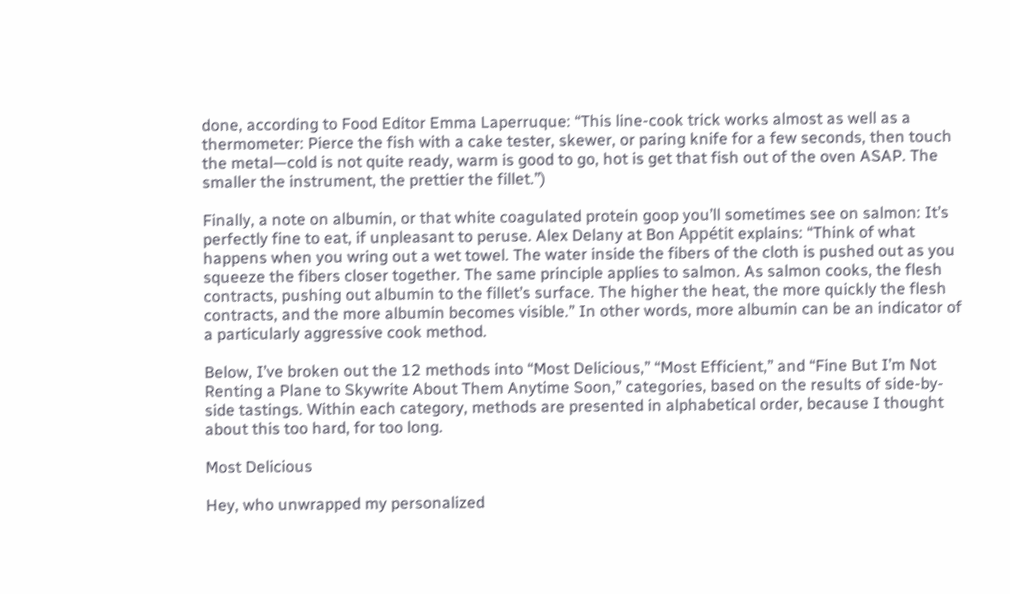done, according to Food Editor Emma Laperruque: “This line-cook trick works almost as well as a thermometer: Pierce the fish with a cake tester, skewer, or paring knife for a few seconds, then touch the metal—cold is not quite ready, warm is good to go, hot is get that fish out of the oven ASAP. The smaller the instrument, the prettier the fillet.”)

Finally, a note on albumin, or that white coagulated protein goop you’ll sometimes see on salmon: It’s perfectly fine to eat, if unpleasant to peruse. Alex Delany at Bon Appétit explains: “Think of what happens when you wring out a wet towel. The water inside the fibers of the cloth is pushed out as you squeeze the fibers closer together. The same principle applies to salmon. As salmon cooks, the flesh contracts, pushing out albumin to the fillet’s surface. The higher the heat, the more quickly the flesh contracts, and the more albumin becomes visible.” In other words, more albumin can be an indicator of a particularly aggressive cook method.

Below, I’ve broken out the 12 methods into “Most Delicious,” “Most Efficient,” and “Fine But I’m Not Renting a Plane to Skywrite About Them Anytime Soon,” categories, based on the results of side-by-side tastings. Within each category, methods are presented in alphabetical order, because I thought about this too hard, for too long.

Most Delicious

Hey, who unwrapped my personalized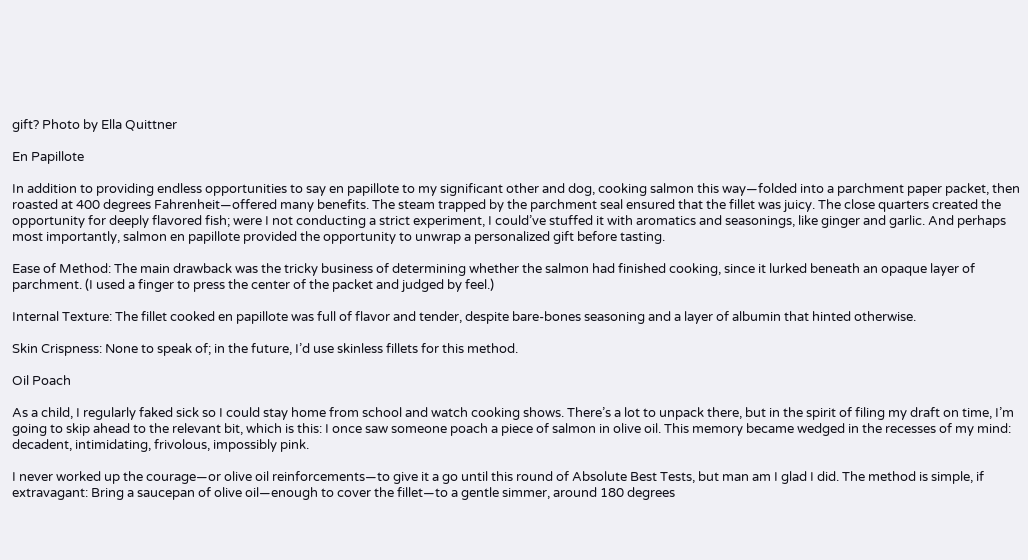gift? Photo by Ella Quittner

En Papillote

In addition to providing endless opportunities to say en papillote to my significant other and dog, cooking salmon this way—folded into a parchment paper packet, then roasted at 400 degrees Fahrenheit—offered many benefits. The steam trapped by the parchment seal ensured that the fillet was juicy. The close quarters created the opportunity for deeply flavored fish; were I not conducting a strict experiment, I could’ve stuffed it with aromatics and seasonings, like ginger and garlic. And perhaps most importantly, salmon en papillote provided the opportunity to unwrap a personalized gift before tasting.

Ease of Method: The main drawback was the tricky business of determining whether the salmon had finished cooking, since it lurked beneath an opaque layer of parchment. (I used a finger to press the center of the packet and judged by feel.)

Internal Texture: The fillet cooked en papillote was full of flavor and tender, despite bare-bones seasoning and a layer of albumin that hinted otherwise.

Skin Crispness: None to speak of; in the future, I’d use skinless fillets for this method.

Oil Poach

As a child, I regularly faked sick so I could stay home from school and watch cooking shows. There’s a lot to unpack there, but in the spirit of filing my draft on time, I’m going to skip ahead to the relevant bit, which is this: I once saw someone poach a piece of salmon in olive oil. This memory became wedged in the recesses of my mind: decadent, intimidating, frivolous, impossibly pink.

I never worked up the courage—or olive oil reinforcements—to give it a go until this round of Absolute Best Tests, but man am I glad I did. The method is simple, if extravagant: Bring a saucepan of olive oil—enough to cover the fillet—to a gentle simmer, around 180 degrees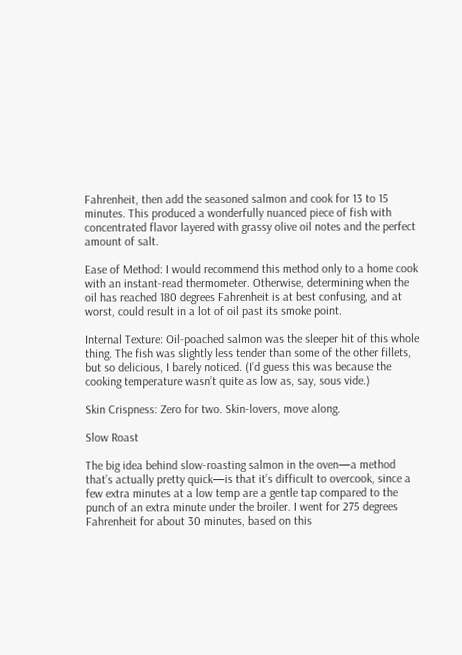Fahrenheit, then add the seasoned salmon and cook for 13 to 15 minutes. This produced a wonderfully nuanced piece of fish with concentrated flavor layered with grassy olive oil notes and the perfect amount of salt.

Ease of Method: I would recommend this method only to a home cook with an instant-read thermometer. Otherwise, determining when the oil has reached 180 degrees Fahrenheit is at best confusing, and at worst, could result in a lot of oil past its smoke point.

Internal Texture: Oil-poached salmon was the sleeper hit of this whole thing. The fish was slightly less tender than some of the other fillets, but so delicious, I barely noticed. (I’d guess this was because the cooking temperature wasn’t quite as low as, say, sous vide.)

Skin Crispness: Zero for two. Skin-lovers, move along.

Slow Roast

The big idea behind slow-roasting salmon in the oven—a method that’s actually pretty quick—is that it’s difficult to overcook, since a few extra minutes at a low temp are a gentle tap compared to the punch of an extra minute under the broiler. I went for 275 degrees Fahrenheit for about 30 minutes, based on this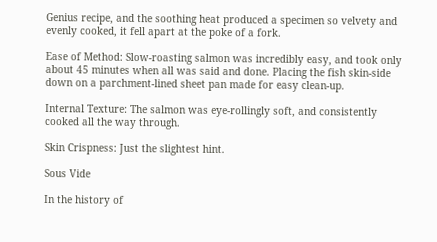Genius recipe, and the soothing heat produced a specimen so velvety and evenly cooked, it fell apart at the poke of a fork.

Ease of Method: Slow-roasting salmon was incredibly easy, and took only about 45 minutes when all was said and done. Placing the fish skin-side down on a parchment-lined sheet pan made for easy clean-up.

Internal Texture: The salmon was eye-rollingly soft, and consistently cooked all the way through.

Skin Crispness: Just the slightest hint.

Sous Vide

In the history of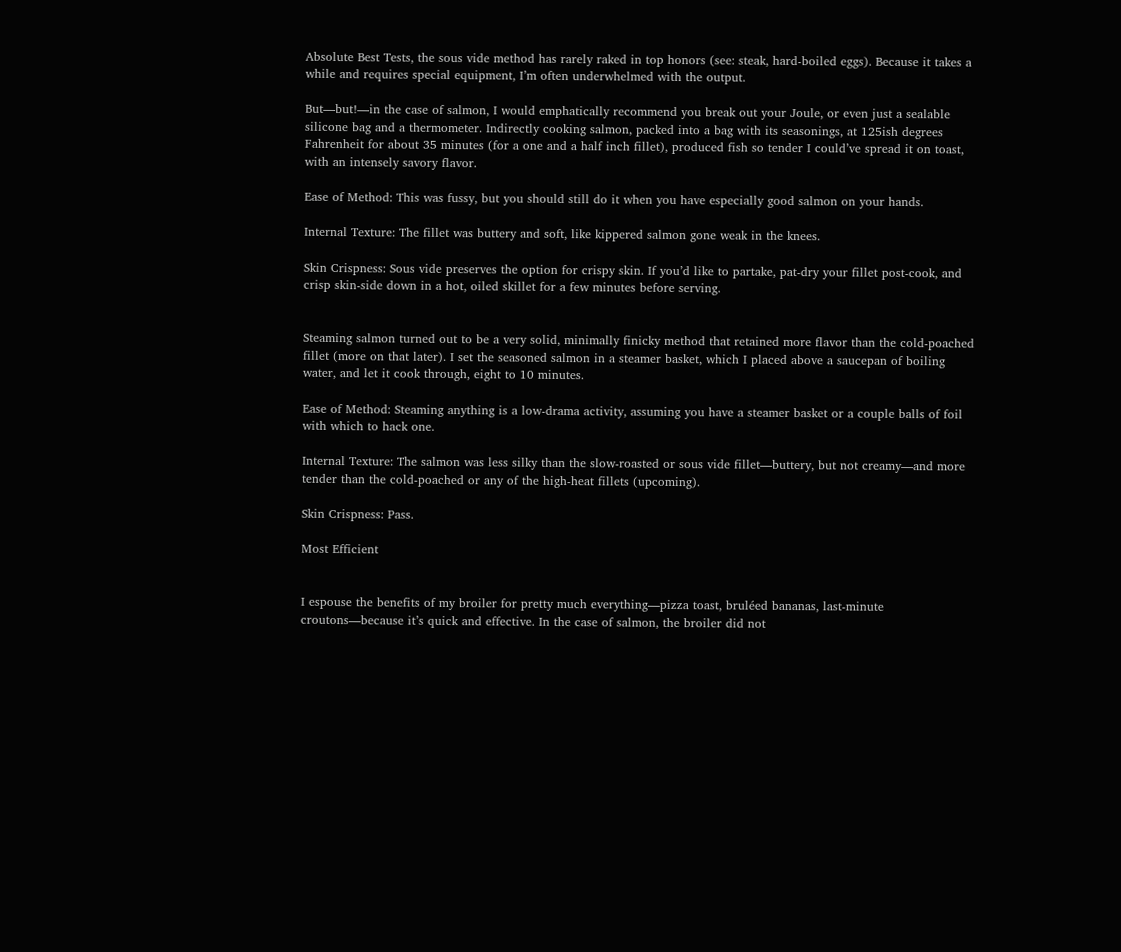Absolute Best Tests, the sous vide method has rarely raked in top honors (see: steak, hard-boiled eggs). Because it takes a while and requires special equipment, I’m often underwhelmed with the output.

But—but!—in the case of salmon, I would emphatically recommend you break out your Joule, or even just a sealable silicone bag and a thermometer. Indirectly cooking salmon, packed into a bag with its seasonings, at 125ish degrees Fahrenheit for about 35 minutes (for a one and a half inch fillet), produced fish so tender I could’ve spread it on toast, with an intensely savory flavor.

Ease of Method: This was fussy, but you should still do it when you have especially good salmon on your hands.

Internal Texture: The fillet was buttery and soft, like kippered salmon gone weak in the knees.

Skin Crispness: Sous vide preserves the option for crispy skin. If you’d like to partake, pat-dry your fillet post-cook, and crisp skin-side down in a hot, oiled skillet for a few minutes before serving.


Steaming salmon turned out to be a very solid, minimally finicky method that retained more flavor than the cold-poached fillet (more on that later). I set the seasoned salmon in a steamer basket, which I placed above a saucepan of boiling water, and let it cook through, eight to 10 minutes.

Ease of Method: Steaming anything is a low-drama activity, assuming you have a steamer basket or a couple balls of foil with which to hack one.

Internal Texture: The salmon was less silky than the slow-roasted or sous vide fillet—buttery, but not creamy—and more tender than the cold-poached or any of the high-heat fillets (upcoming).

Skin Crispness: Pass.

Most Efficient


I espouse the benefits of my broiler for pretty much everything—pizza toast, bruléed bananas, last-minute croutons—because it’s quick and effective. In the case of salmon, the broiler did not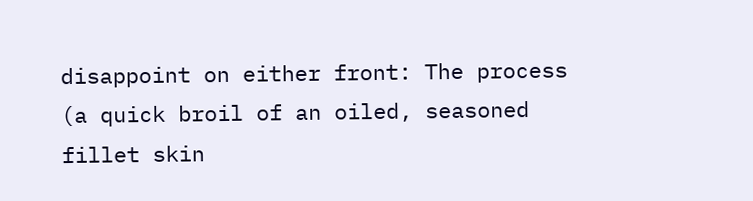disappoint on either front: The process (a quick broil of an oiled, seasoned fillet skin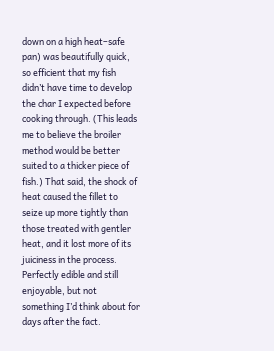down on a high heat–safe pan) was beautifully quick, so efficient that my fish didn’t have time to develop the char I expected before cooking through. (This leads me to believe the broiler method would be better suited to a thicker piece of fish.) That said, the shock of heat caused the fillet to seize up more tightly than those treated with gentler heat, and it lost more of its juiciness in the process. Perfectly edible and still enjoyable, but not something I’d think about for days after the fact.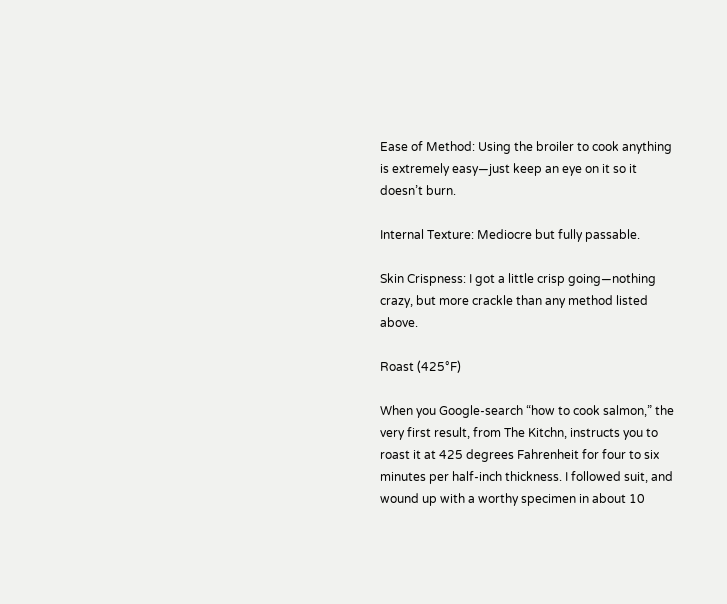Ease of Method: Using the broiler to cook anything is extremely easy—just keep an eye on it so it doesn’t burn.

Internal Texture: Mediocre but fully passable.

Skin Crispness: I got a little crisp going—nothing crazy, but more crackle than any method listed above.

Roast (425°F)

When you Google-search “how to cook salmon,” the very first result, from The Kitchn, instructs you to roast it at 425 degrees Fahrenheit for four to six minutes per half-inch thickness. I followed suit, and wound up with a worthy specimen in about 10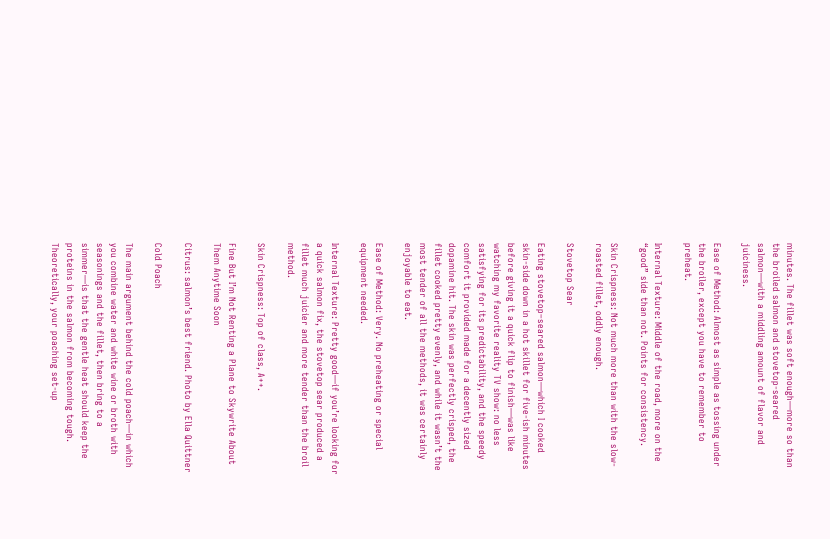minutes. The fillet was soft enough—more so than the broiled salmon and stovetop-seared salmon—with a middling amount of flavor and juiciness.

Ease of Method: Almost as simple as tossing under the broiler, except you have to remember to preheat.

Internal Texture: Middle of the road, more on the “good” side than not. Points for consistency.

Skin Crispness: Not much more than with the slow-roasted fillet, oddly enough.

Stovetop Sear

Eating stovetop–seared salmon—which I cooked skin-side down in a hot skillet for five-ish minutes before giving it a quick flip to finish—was like watching my favorite reality TV show: no less satisfying for its predictability, and the speedy comfort it provided made for a decently sized dopamine hit. The skin was perfectly crisped, the fillet cooked pretty evenly, and while it wasn’t the most tender of all the methods, it was certainly enjoyable to eat.

Ease of Method: Very. No preheating or special equipment needed.

Internal Texture: Pretty good—if you’re looking for a quick salmon fix, the stovetop sear produced a fillet much juicier and more tender than the broil method.

Skin Crispness: Top of class, A++.

Fine But I’m Not Renting a Plane to Skywrite About Them Anytime Soon

Citrus: salmon’s best friend. Photo by Ella Quittner

Cold Poach

The main argument behind the cold poach—in which you combine water and white wine or broth with seasonings and the fillet, then bring to a simmer—is that the gentle heat should keep the proteins in the salmon from becoming tough. Theoretically, your poaching set-up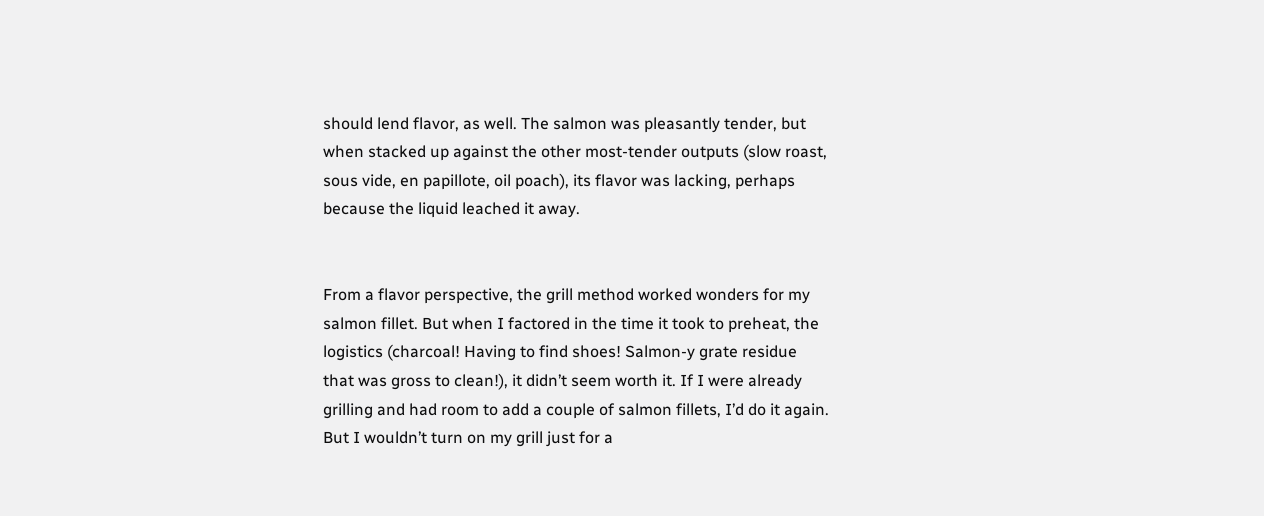should lend flavor, as well. The salmon was pleasantly tender, but when stacked up against the other most-tender outputs (slow roast, sous vide, en papillote, oil poach), its flavor was lacking, perhaps because the liquid leached it away.


From a flavor perspective, the grill method worked wonders for my salmon fillet. But when I factored in the time it took to preheat, the logistics (charcoal! Having to find shoes! Salmon-y grate residue that was gross to clean!), it didn’t seem worth it. If I were already grilling and had room to add a couple of salmon fillets, I’d do it again. But I wouldn’t turn on my grill just for a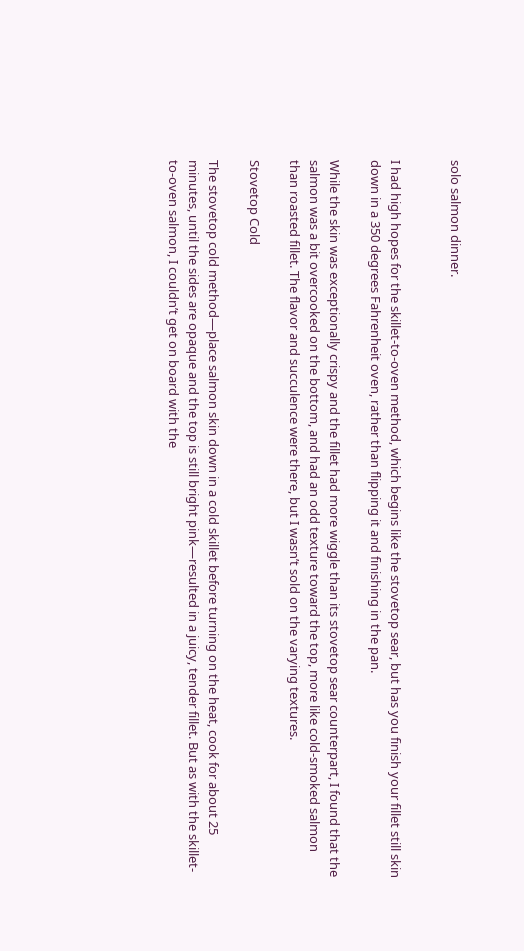solo salmon dinner.


I had high hopes for the skillet-to-oven method, which begins like the stovetop sear, but has you finish your fillet still skin down in a 350 degrees Fahrenheit oven, rather than flipping it and finishing in the pan.

While the skin was exceptionally crispy and the fillet had more wiggle than its stovetop sear counterpart, I found that the salmon was a bit overcooked on the bottom, and had an odd texture toward the top, more like cold-smoked salmon than roasted fillet. The flavor and succulence were there, but I wasn’t sold on the varying textures.

Stovetop Cold

The stovetop cold method—place salmon skin down in a cold skillet before turning on the heat, cook for about 25 minutes, until the sides are opaque and the top is still bright pink—resulted in a juicy, tender fillet. But as with the skillet-to-oven salmon, I couldn’t get on board with the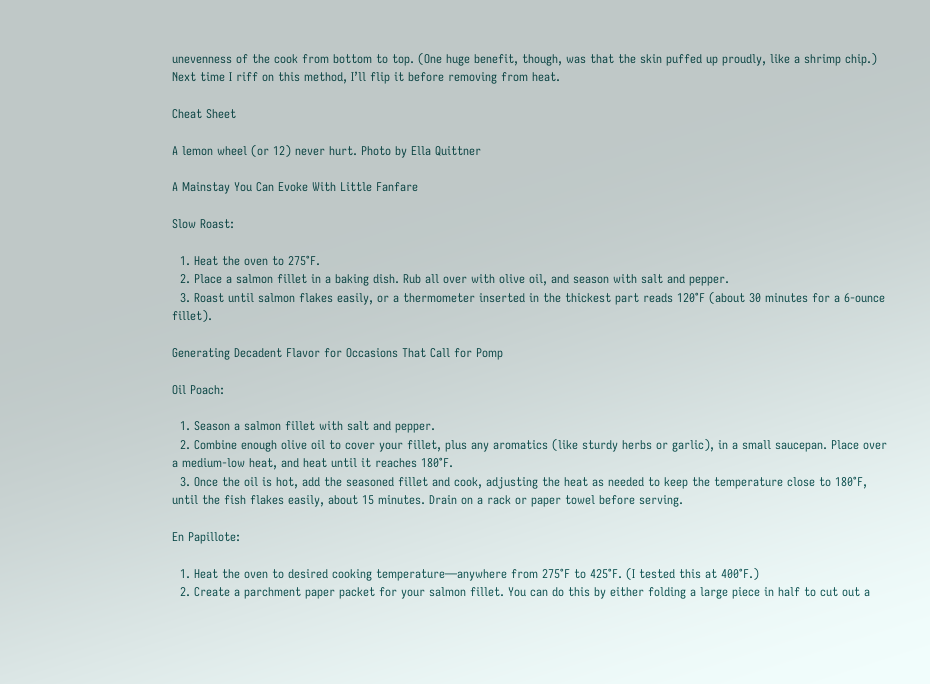unevenness of the cook from bottom to top. (One huge benefit, though, was that the skin puffed up proudly, like a shrimp chip.) Next time I riff on this method, I’ll flip it before removing from heat.

Cheat Sheet

A lemon wheel (or 12) never hurt. Photo by Ella Quittner

A Mainstay You Can Evoke With Little Fanfare

Slow Roast:

  1. Heat the oven to 275°F.
  2. Place a salmon fillet in a baking dish. Rub all over with olive oil, and season with salt and pepper.
  3. Roast until salmon flakes easily, or a thermometer inserted in the thickest part reads 120°F (about 30 minutes for a 6-ounce fillet).

Generating Decadent Flavor for Occasions That Call for Pomp

Oil Poach:

  1. Season a salmon fillet with salt and pepper.
  2. Combine enough olive oil to cover your fillet, plus any aromatics (like sturdy herbs or garlic), in a small saucepan. Place over a medium-low heat, and heat until it reaches 180°F.
  3. Once the oil is hot, add the seasoned fillet and cook, adjusting the heat as needed to keep the temperature close to 180°F, until the fish flakes easily, about 15 minutes. Drain on a rack or paper towel before serving.

En Papillote:

  1. Heat the oven to desired cooking temperature—anywhere from 275°F to 425°F. (I tested this at 400°F.)
  2. Create a parchment paper packet for your salmon fillet. You can do this by either folding a large piece in half to cut out a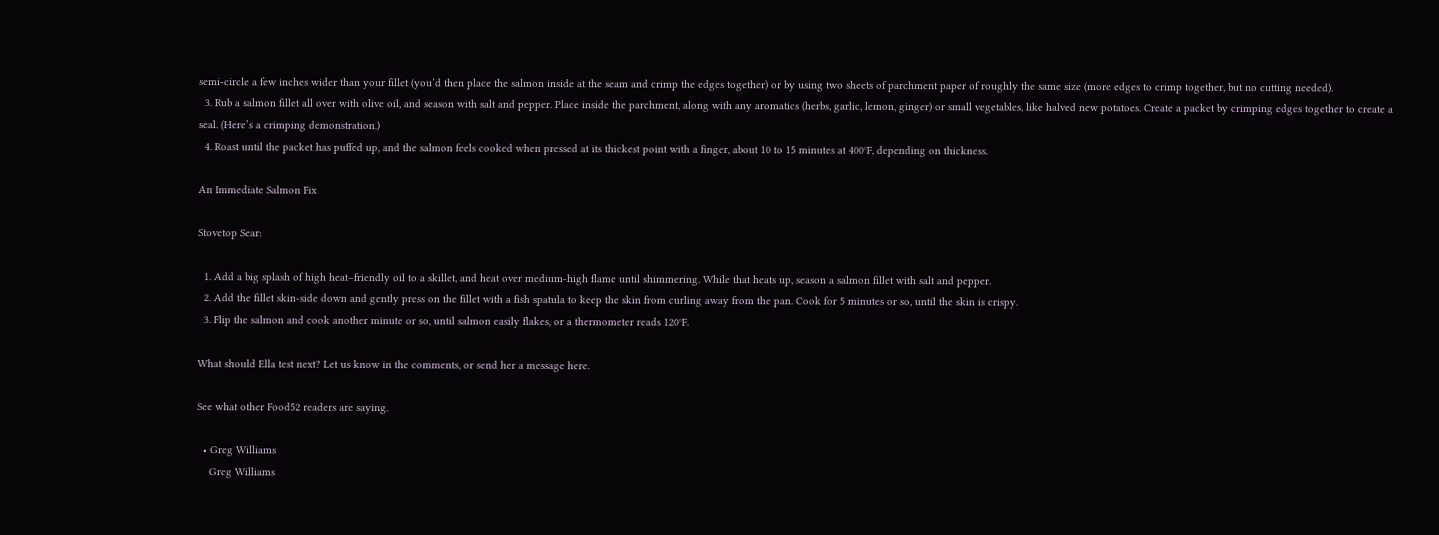semi-circle a few inches wider than your fillet (you’d then place the salmon inside at the seam and crimp the edges together) or by using two sheets of parchment paper of roughly the same size (more edges to crimp together, but no cutting needed).
  3. Rub a salmon fillet all over with olive oil, and season with salt and pepper. Place inside the parchment, along with any aromatics (herbs, garlic, lemon, ginger) or small vegetables, like halved new potatoes. Create a packet by crimping edges together to create a seal. (Here’s a crimping demonstration.)
  4. Roast until the packet has puffed up, and the salmon feels cooked when pressed at its thickest point with a finger, about 10 to 15 minutes at 400°F, depending on thickness.

An Immediate Salmon Fix

Stovetop Sear:

  1. Add a big splash of high heat–friendly oil to a skillet, and heat over medium-high flame until shimmering. While that heats up, season a salmon fillet with salt and pepper.
  2. Add the fillet skin-side down and gently press on the fillet with a fish spatula to keep the skin from curling away from the pan. Cook for 5 minutes or so, until the skin is crispy.
  3. Flip the salmon and cook another minute or so, until salmon easily flakes, or a thermometer reads 120°F.

What should Ella test next? Let us know in the comments, or send her a message here.

See what other Food52 readers are saying.

  • Greg Williams
    Greg Williams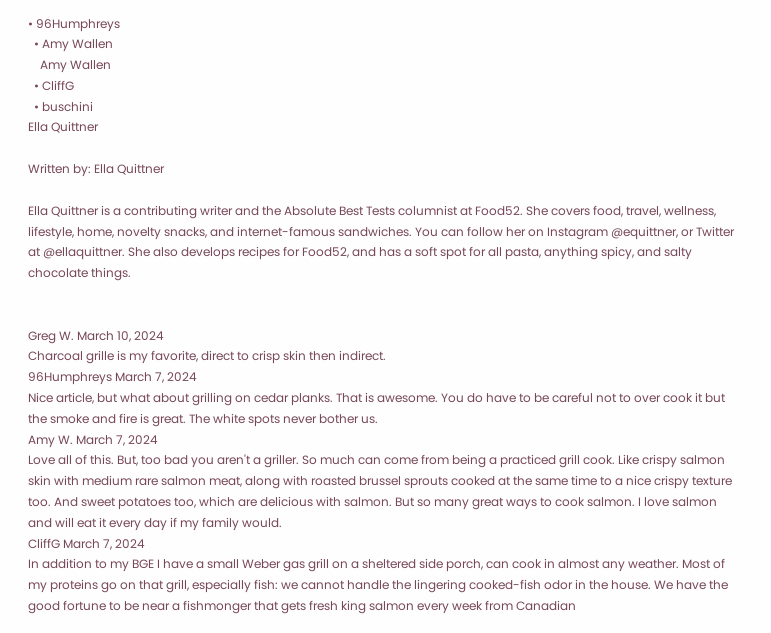• 96Humphreys
  • Amy Wallen
    Amy Wallen
  • CliffG
  • buschini
Ella Quittner

Written by: Ella Quittner

Ella Quittner is a contributing writer and the Absolute Best Tests columnist at Food52. She covers food, travel, wellness, lifestyle, home, novelty snacks, and internet-famous sandwiches. You can follow her on Instagram @equittner, or Twitter at @ellaquittner. She also develops recipes for Food52, and has a soft spot for all pasta, anything spicy, and salty chocolate things.


Greg W. March 10, 2024
Charcoal grille is my favorite, direct to crisp skin then indirect.
96Humphreys March 7, 2024
Nice article, but what about grilling on cedar planks. That is awesome. You do have to be careful not to over cook it but the smoke and fire is great. The white spots never bother us.
Amy W. March 7, 2024
Love all of this. But, too bad you aren't a griller. So much can come from being a practiced grill cook. Like crispy salmon skin with medium rare salmon meat, along with roasted brussel sprouts cooked at the same time to a nice crispy texture too. And sweet potatoes too, which are delicious with salmon. But so many great ways to cook salmon. I love salmon and will eat it every day if my family would.
CliffG March 7, 2024
In addition to my BGE I have a small Weber gas grill on a sheltered side porch, can cook in almost any weather. Most of my proteins go on that grill, especially fish: we cannot handle the lingering cooked-fish odor in the house. We have the good fortune to be near a fishmonger that gets fresh king salmon every week from Canadian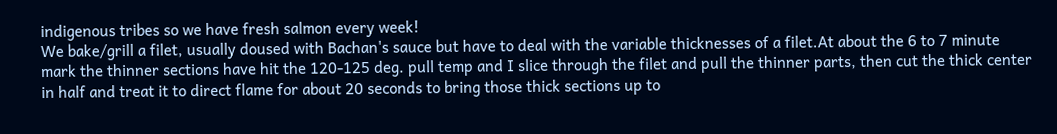indigenous tribes so we have fresh salmon every week!
We bake/grill a filet, usually doused with Bachan's sauce but have to deal with the variable thicknesses of a filet.At about the 6 to 7 minute mark the thinner sections have hit the 120-125 deg. pull temp and I slice through the filet and pull the thinner parts, then cut the thick center in half and treat it to direct flame for about 20 seconds to bring those thick sections up to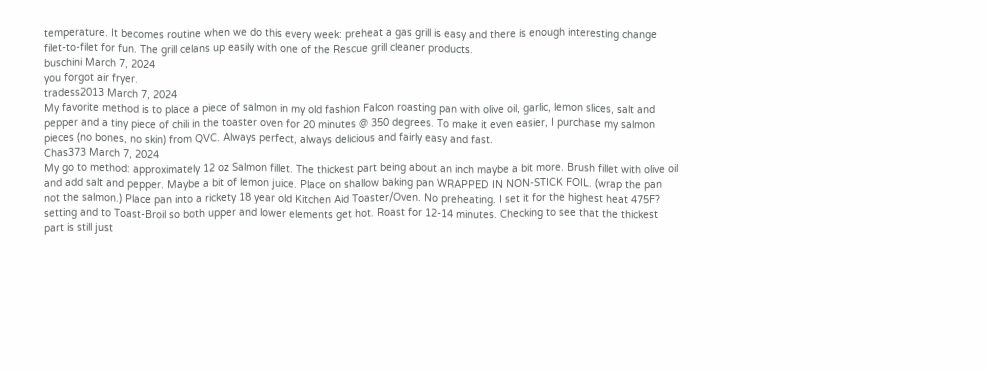temperature. It becomes routine when we do this every week: preheat a gas grill is easy and there is enough interesting change filet-to-filet for fun. The grill celans up easily with one of the Rescue grill cleaner products.
buschini March 7, 2024
you forgot air fryer.
tradess2013 March 7, 2024
My favorite method is to place a piece of salmon in my old fashion Falcon roasting pan with olive oil, garlic, lemon slices, salt and pepper and a tiny piece of chili in the toaster oven for 20 minutes @ 350 degrees. To make it even easier, I purchase my salmon pieces (no bones, no skin) from QVC. Always perfect, always delicious and fairly easy and fast.
Chas373 March 7, 2024
My go to method: approximately 12 oz Salmon fillet. The thickest part being about an inch maybe a bit more. Brush fillet with olive oil and add salt and pepper. Maybe a bit of lemon juice. Place on shallow baking pan WRAPPED IN NON-STICK FOIL. (wrap the pan not the salmon.) Place pan into a rickety 18 year old Kitchen Aid Toaster/Oven. No preheating. I set it for the highest heat 475F? setting and to Toast-Broil so both upper and lower elements get hot. Roast for 12-14 minutes. Checking to see that the thickest part is still just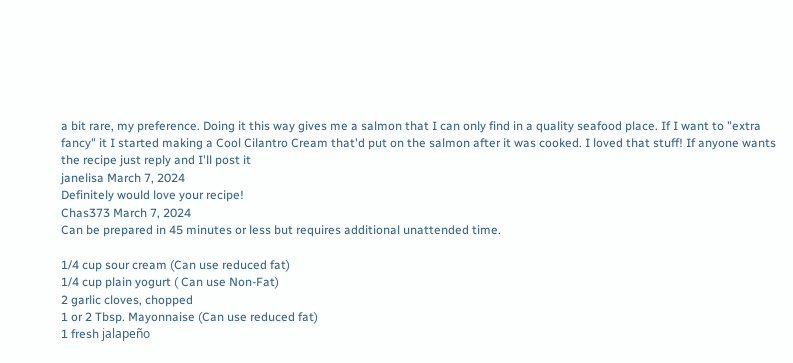a bit rare, my preference. Doing it this way gives me a salmon that I can only find in a quality seafood place. If I want to "extra fancy" it I started making a Cool Cilantro Cream that'd put on the salmon after it was cooked. I loved that stuff! If anyone wants the recipe just reply and I'll post it
janelisa March 7, 2024
Definitely would love your recipe!
Chas373 March 7, 2024
Can be prepared in 45 minutes or less but requires additional unattended time.

1/4 cup sour cream (Can use reduced fat)
1/4 cup plain yogurt ( Can use Non-Fat)
2 garlic cloves, chopped
1 or 2 Tbsp. Mayonnaise (Can use reduced fat)
1 fresh jalapeño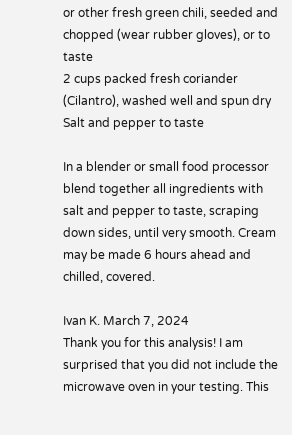or other fresh green chili, seeded and chopped (wear rubber gloves), or to taste
2 cups packed fresh coriander (Cilantro), washed well and spun dry
Salt and pepper to taste

In a blender or small food processor blend together all ingredients with salt and pepper to taste, scraping down sides, until very smooth. Cream may be made 6 hours ahead and chilled, covered.

Ivan K. March 7, 2024
Thank you for this analysis! I am surprised that you did not include the microwave oven in your testing. This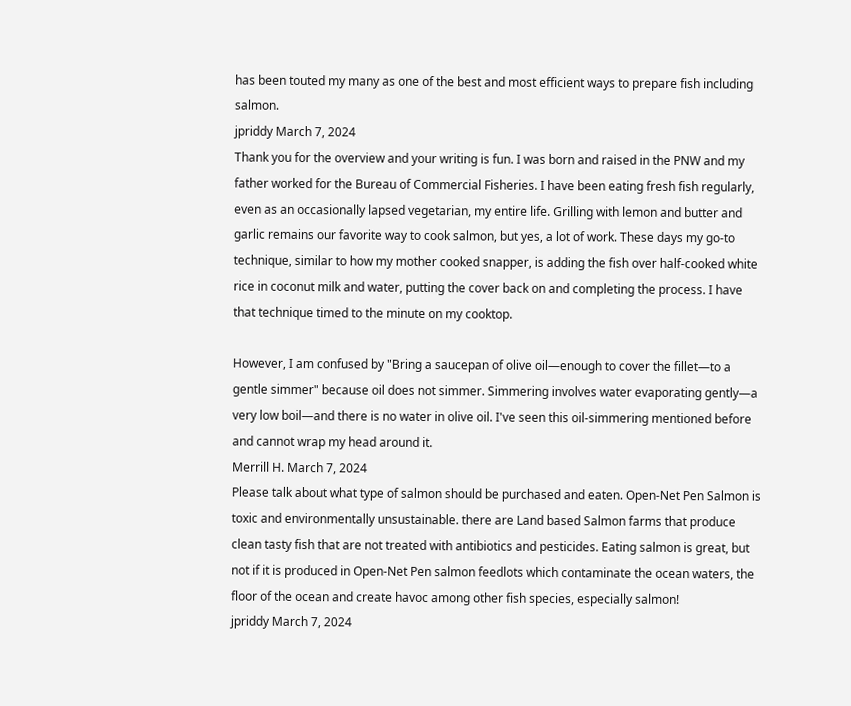has been touted my many as one of the best and most efficient ways to prepare fish including salmon.
jpriddy March 7, 2024
Thank you for the overview and your writing is fun. I was born and raised in the PNW and my father worked for the Bureau of Commercial Fisheries. I have been eating fresh fish regularly, even as an occasionally lapsed vegetarian, my entire life. Grilling with lemon and butter and garlic remains our favorite way to cook salmon, but yes, a lot of work. These days my go-to technique, similar to how my mother cooked snapper, is adding the fish over half-cooked white rice in coconut milk and water, putting the cover back on and completing the process. I have that technique timed to the minute on my cooktop.

However, I am confused by "Bring a saucepan of olive oil—enough to cover the fillet—to a gentle simmer" because oil does not simmer. Simmering involves water evaporating gently—a very low boil—and there is no water in olive oil. I've seen this oil-simmering mentioned before and cannot wrap my head around it.
Merrill H. March 7, 2024
Please talk about what type of salmon should be purchased and eaten. Open-Net Pen Salmon is toxic and environmentally unsustainable. there are Land based Salmon farms that produce clean tasty fish that are not treated with antibiotics and pesticides. Eating salmon is great, but not if it is produced in Open-Net Pen salmon feedlots which contaminate the ocean waters, the floor of the ocean and create havoc among other fish species, especially salmon!
jpriddy March 7, 2024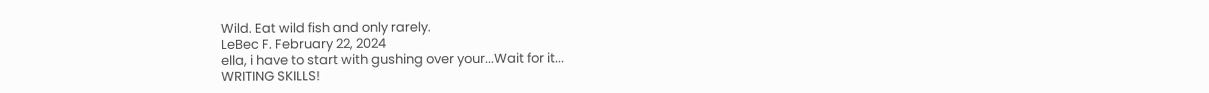Wild. Eat wild fish and only rarely.
LeBec F. February 22, 2024
ella, i have to start with gushing over your...Wait for it...
WRITING SKILLS!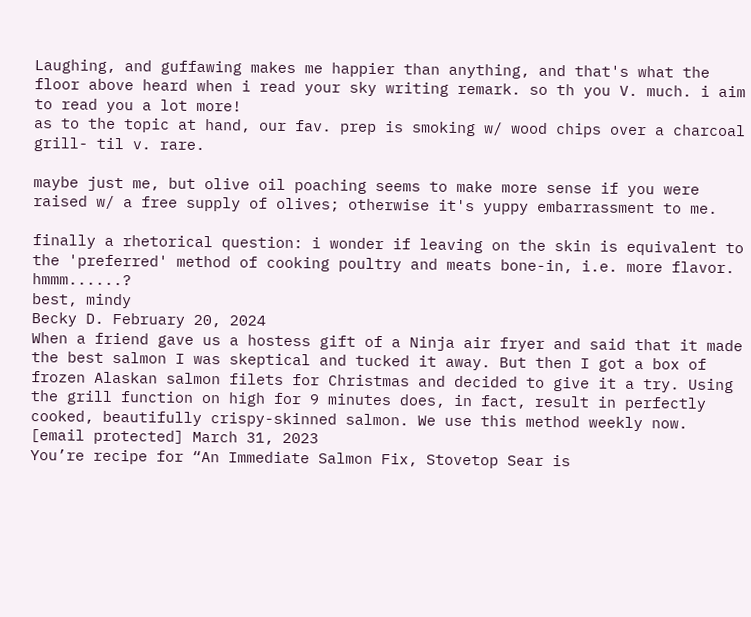Laughing, and guffawing makes me happier than anything, and that's what the floor above heard when i read your sky writing remark. so th you V. much. i aim to read you a lot more!
as to the topic at hand, our fav. prep is smoking w/ wood chips over a charcoal grill- til v. rare.

maybe just me, but olive oil poaching seems to make more sense if you were raised w/ a free supply of olives; otherwise it's yuppy embarrassment to me.

finally a rhetorical question: i wonder if leaving on the skin is equivalent to the 'preferred' method of cooking poultry and meats bone-in, i.e. more flavor. hmmm......?
best, mindy
Becky D. February 20, 2024
When a friend gave us a hostess gift of a Ninja air fryer and said that it made the best salmon I was skeptical and tucked it away. But then I got a box of frozen Alaskan salmon filets for Christmas and decided to give it a try. Using the grill function on high for 9 minutes does, in fact, result in perfectly cooked, beautifully crispy-skinned salmon. We use this method weekly now.
[email protected] March 31, 2023
You’re recipe for “An Immediate Salmon Fix, Stovetop Sear is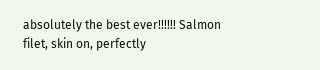absolutely the best ever!!!!!! Salmon filet, skin on, perfectly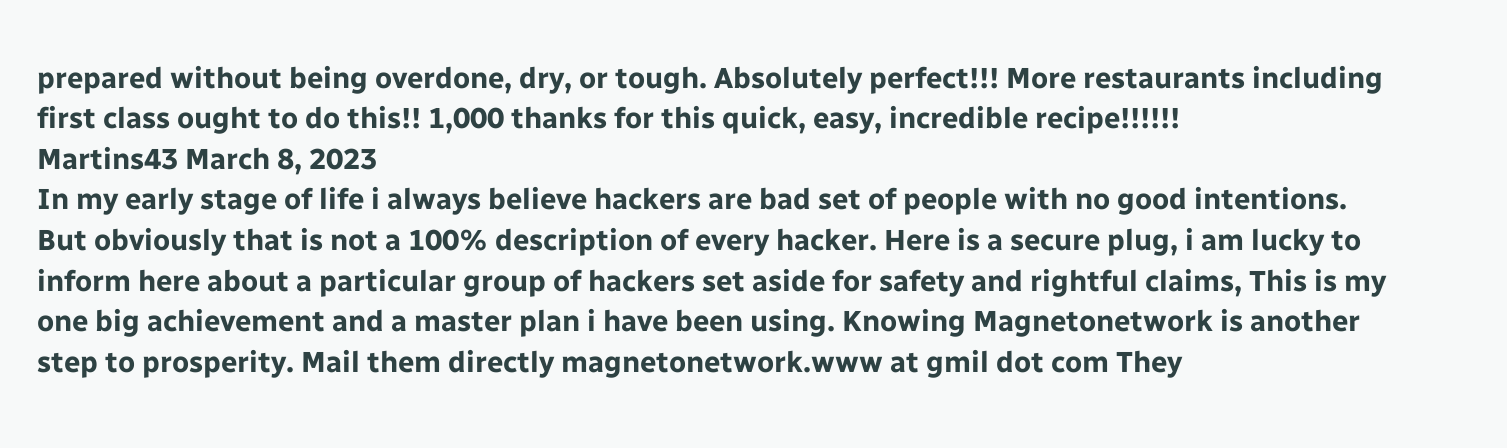prepared without being overdone, dry, or tough. Absolutely perfect!!! More restaurants including first class ought to do this!! 1,000 thanks for this quick, easy, incredible recipe!!!!!!
Martins43 March 8, 2023
In my early stage of life i always believe hackers are bad set of people with no good intentions. But obviously that is not a 100% description of every hacker. Here is a secure plug, i am lucky to inform here about a particular group of hackers set aside for safety and rightful claims, This is my one big achievement and a master plan i have been using. Knowing Magnetonetwork is another step to prosperity. Mail them directly magnetonetwork.www at gmil dot com They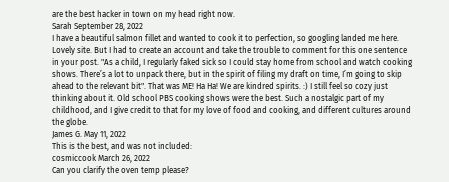are the best hacker in town on my head right now.
Sarah September 28, 2022
I have a beautiful salmon fillet and wanted to cook it to perfection, so googling landed me here. Lovely site. But I had to create an account and take the trouble to comment for this one sentence in your post. "As a child, I regularly faked sick so I could stay home from school and watch cooking shows. There’s a lot to unpack there, but in the spirit of filing my draft on time, I’m going to skip ahead to the relevant bit". That was ME! Ha Ha! We are kindred spirits. :) I still feel so cozy just thinking about it. Old school PBS cooking shows were the best. Such a nostalgic part of my childhood, and I give credit to that for my love of food and cooking, and different cultures around the globe.
James G. May 11, 2022
This is the best, and was not included:
cosmiccook March 26, 2022
Can you clarify the oven temp please?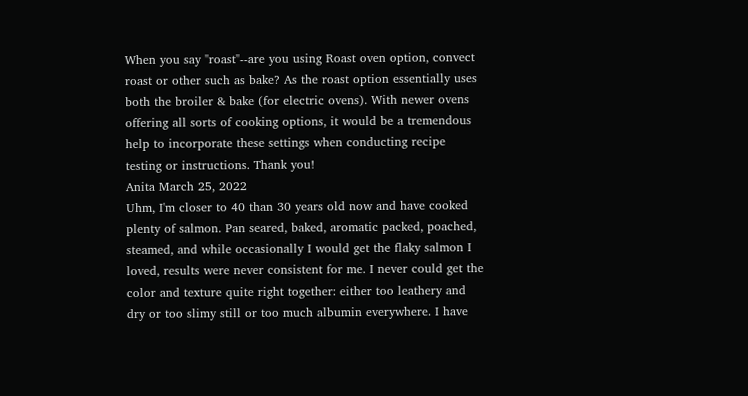When you say "roast"--are you using Roast oven option, convect roast or other such as bake? As the roast option essentially uses both the broiler & bake (for electric ovens). With newer ovens offering all sorts of cooking options, it would be a tremendous help to incorporate these settings when conducting recipe testing or instructions. Thank you!
Anita March 25, 2022
Uhm, I'm closer to 40 than 30 years old now and have cooked plenty of salmon. Pan seared, baked, aromatic packed, poached, steamed, and while occasionally I would get the flaky salmon I loved, results were never consistent for me. I never could get the color and texture quite right together: either too leathery and dry or too slimy still or too much albumin everywhere. I have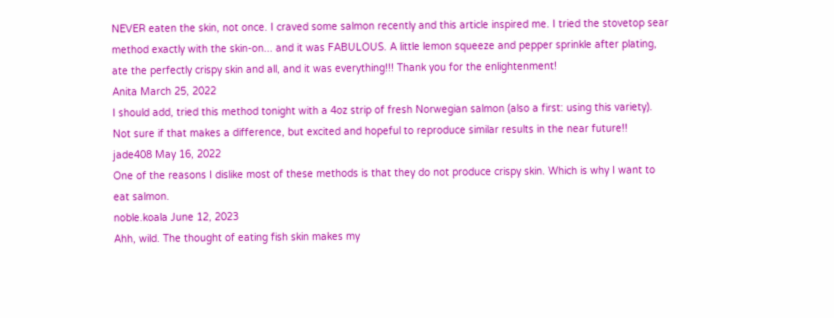NEVER eaten the skin, not once. I craved some salmon recently and this article inspired me. I tried the stovetop sear method exactly with the skin-on... and it was FABULOUS. A little lemon squeeze and pepper sprinkle after plating, ate the perfectly crispy skin and all, and it was everything!!! Thank you for the enlightenment!
Anita March 25, 2022
I should add, tried this method tonight with a 4oz strip of fresh Norwegian salmon (also a first: using this variety). Not sure if that makes a difference, but excited and hopeful to reproduce similar results in the near future!!
jade408 May 16, 2022
One of the reasons I dislike most of these methods is that they do not produce crispy skin. Which is why I want to eat salmon.
noble.koala June 12, 2023
Ahh, wild. The thought of eating fish skin makes my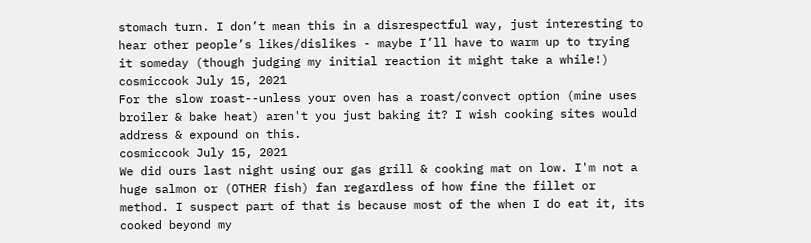stomach turn. I don’t mean this in a disrespectful way, just interesting to hear other people’s likes/dislikes - maybe I’ll have to warm up to trying it someday (though judging my initial reaction it might take a while!)
cosmiccook July 15, 2021
For the slow roast--unless your oven has a roast/convect option (mine uses broiler & bake heat) aren't you just baking it? I wish cooking sites would address & expound on this.
cosmiccook July 15, 2021
We did ours last night using our gas grill & cooking mat on low. I'm not a huge salmon or (OTHER fish) fan regardless of how fine the fillet or method. I suspect part of that is because most of the when I do eat it, its cooked beyond my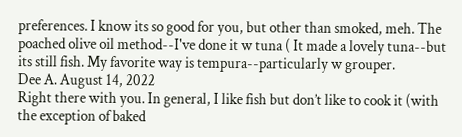preferences. I know its so good for you, but other than smoked, meh. The poached olive oil method--I've done it w tuna ( It made a lovely tuna--but its still fish. My favorite way is tempura--particularly w grouper.
Dee A. August 14, 2022
Right there with you. In general, I like fish but don’t like to cook it (with the exception of baked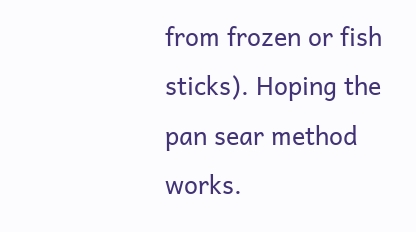from frozen or fish sticks). Hoping the pan sear method works.